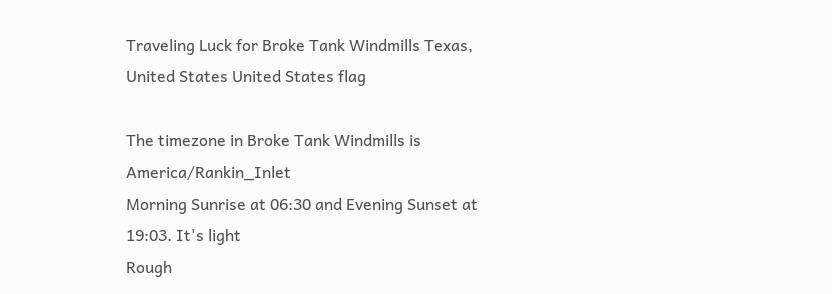Traveling Luck for Broke Tank Windmills Texas, United States United States flag

The timezone in Broke Tank Windmills is America/Rankin_Inlet
Morning Sunrise at 06:30 and Evening Sunset at 19:03. It's light
Rough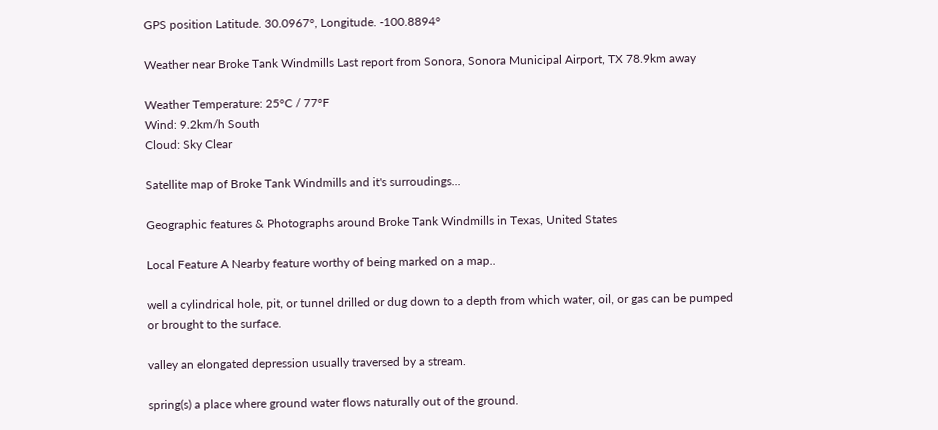GPS position Latitude. 30.0967°, Longitude. -100.8894°

Weather near Broke Tank Windmills Last report from Sonora, Sonora Municipal Airport, TX 78.9km away

Weather Temperature: 25°C / 77°F
Wind: 9.2km/h South
Cloud: Sky Clear

Satellite map of Broke Tank Windmills and it's surroudings...

Geographic features & Photographs around Broke Tank Windmills in Texas, United States

Local Feature A Nearby feature worthy of being marked on a map..

well a cylindrical hole, pit, or tunnel drilled or dug down to a depth from which water, oil, or gas can be pumped or brought to the surface.

valley an elongated depression usually traversed by a stream.

spring(s) a place where ground water flows naturally out of the ground.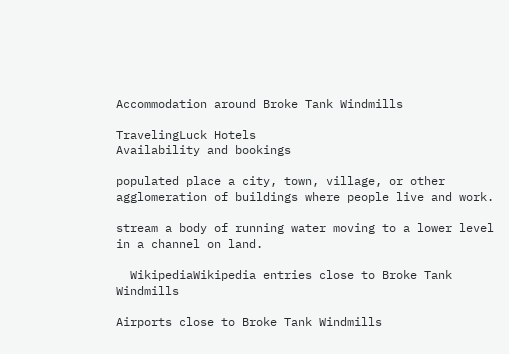Accommodation around Broke Tank Windmills

TravelingLuck Hotels
Availability and bookings

populated place a city, town, village, or other agglomeration of buildings where people live and work.

stream a body of running water moving to a lower level in a channel on land.

  WikipediaWikipedia entries close to Broke Tank Windmills

Airports close to Broke Tank Windmills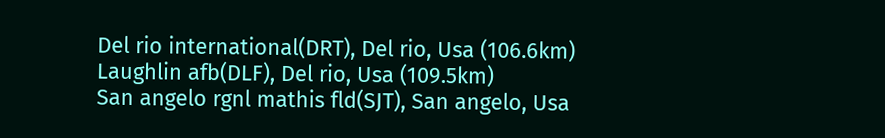Del rio international(DRT), Del rio, Usa (106.6km)
Laughlin afb(DLF), Del rio, Usa (109.5km)
San angelo rgnl mathis fld(SJT), San angelo, Usa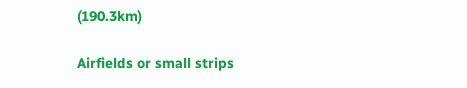(190.3km)

Airfields or small strips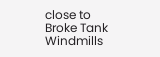close to Broke Tank Windmills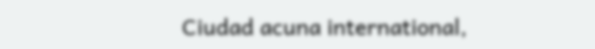Ciudad acuna international,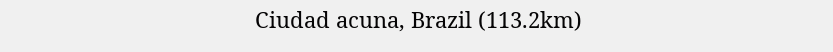Ciudad acuna, Brazil (113.2km)